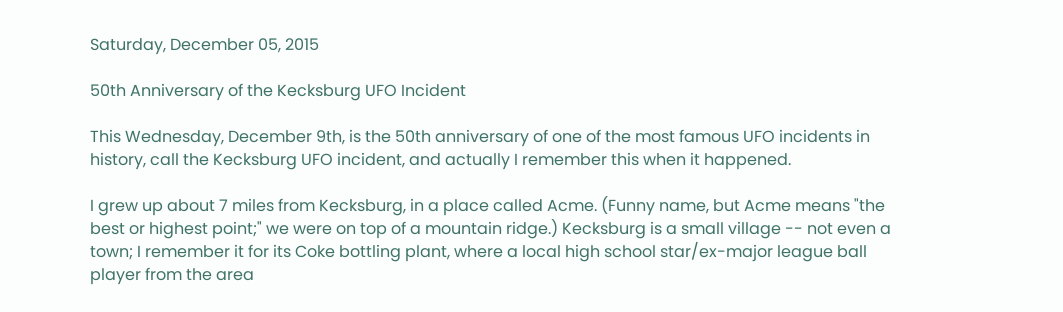Saturday, December 05, 2015

50th Anniversary of the Kecksburg UFO Incident

This Wednesday, December 9th, is the 50th anniversary of one of the most famous UFO incidents in history, call the Kecksburg UFO incident, and actually I remember this when it happened.

I grew up about 7 miles from Kecksburg, in a place called Acme. (Funny name, but Acme means "the best or highest point;" we were on top of a mountain ridge.) Kecksburg is a small village -- not even a town; I remember it for its Coke bottling plant, where a local high school star/ex-major league ball player from the area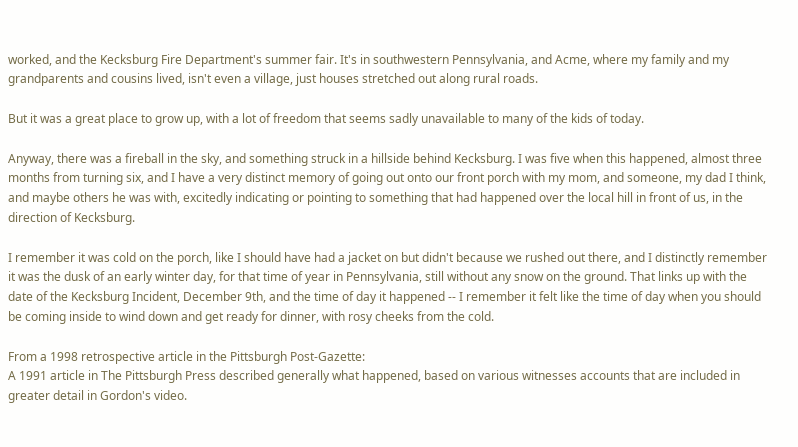worked, and the Kecksburg Fire Department's summer fair. It's in southwestern Pennsylvania, and Acme, where my family and my grandparents and cousins lived, isn't even a village, just houses stretched out along rural roads.

But it was a great place to grow up, with a lot of freedom that seems sadly unavailable to many of the kids of today.

Anyway, there was a fireball in the sky, and something struck in a hillside behind Kecksburg. I was five when this happened, almost three months from turning six, and I have a very distinct memory of going out onto our front porch with my mom, and someone, my dad I think, and maybe others he was with, excitedly indicating or pointing to something that had happened over the local hill in front of us, in the direction of Kecksburg.

I remember it was cold on the porch, like I should have had a jacket on but didn't because we rushed out there, and I distinctly remember it was the dusk of an early winter day, for that time of year in Pennsylvania, still without any snow on the ground. That links up with the date of the Kecksburg Incident, December 9th, and the time of day it happened -- I remember it felt like the time of day when you should be coming inside to wind down and get ready for dinner, with rosy cheeks from the cold.

From a 1998 retrospective article in the Pittsburgh Post-Gazette:
A 1991 article in The Pittsburgh Press described generally what happened, based on various witnesses accounts that are included in greater detail in Gordon's video.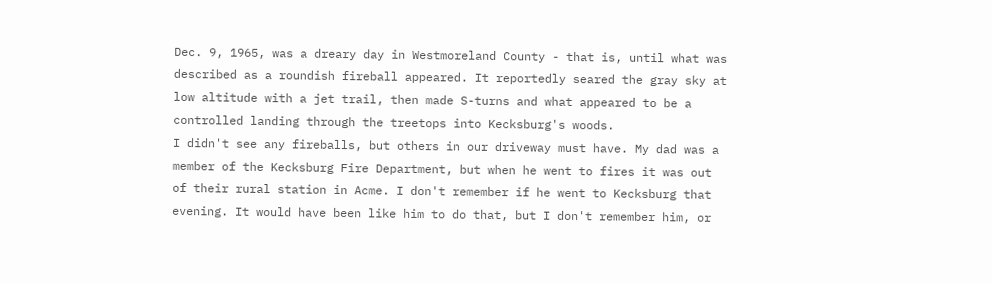Dec. 9, 1965, was a dreary day in Westmoreland County - that is, until what was described as a roundish fireball appeared. It reportedly seared the gray sky at low altitude with a jet trail, then made S-turns and what appeared to be a controlled landing through the treetops into Kecksburg's woods.
I didn't see any fireballs, but others in our driveway must have. My dad was a member of the Kecksburg Fire Department, but when he went to fires it was out of their rural station in Acme. I don't remember if he went to Kecksburg that evening. It would have been like him to do that, but I don't remember him, or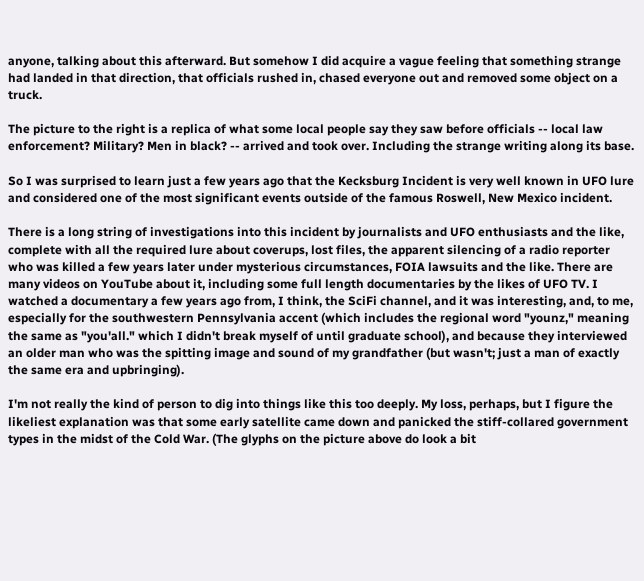anyone, talking about this afterward. But somehow I did acquire a vague feeling that something strange had landed in that direction, that officials rushed in, chased everyone out and removed some object on a truck.

The picture to the right is a replica of what some local people say they saw before officials -- local law enforcement? Military? Men in black? -- arrived and took over. Including the strange writing along its base.

So I was surprised to learn just a few years ago that the Kecksburg Incident is very well known in UFO lure and considered one of the most significant events outside of the famous Roswell, New Mexico incident.

There is a long string of investigations into this incident by journalists and UFO enthusiasts and the like, complete with all the required lure about coverups, lost files, the apparent silencing of a radio reporter who was killed a few years later under mysterious circumstances, FOIA lawsuits and the like. There are many videos on YouTube about it, including some full length documentaries by the likes of UFO TV. I watched a documentary a few years ago from, I think, the SciFi channel, and it was interesting, and, to me, especially for the southwestern Pennsylvania accent (which includes the regional word "younz," meaning the same as "you'all." which I didn't break myself of until graduate school), and because they interviewed an older man who was the spitting image and sound of my grandfather (but wasn't; just a man of exactly the same era and upbringing).

I'm not really the kind of person to dig into things like this too deeply. My loss, perhaps, but I figure the likeliest explanation was that some early satellite came down and panicked the stiff-collared government types in the midst of the Cold War. (The glyphs on the picture above do look a bit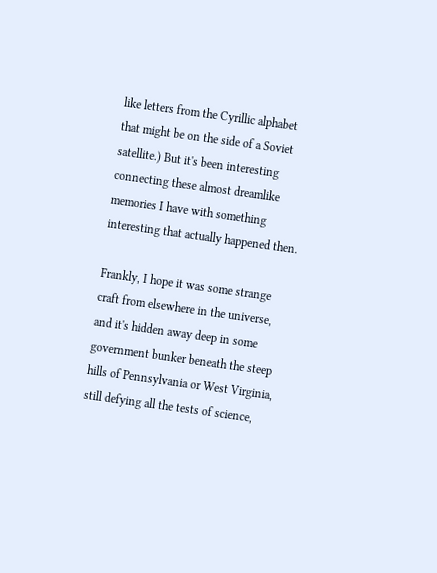like letters from the Cyrillic alphabet that might be on the side of a Soviet satellite.) But it's been interesting connecting these almost dreamlike memories I have with something interesting that actually happened then.

Frankly, I hope it was some strange craft from elsewhere in the universe, and it's hidden away deep in some government bunker beneath the steep hills of Pennsylvania or West Virginia, still defying all the tests of science,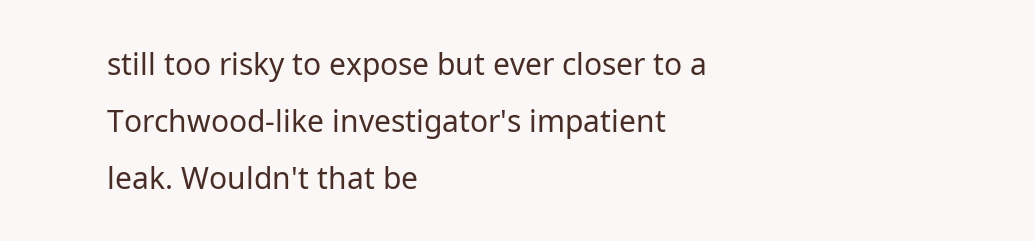still too risky to expose but ever closer to a Torchwood-like investigator's impatient leak. Wouldn't that be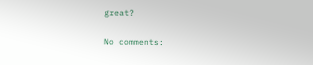great?

No comments: